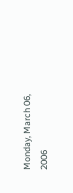Monday, March 06, 2006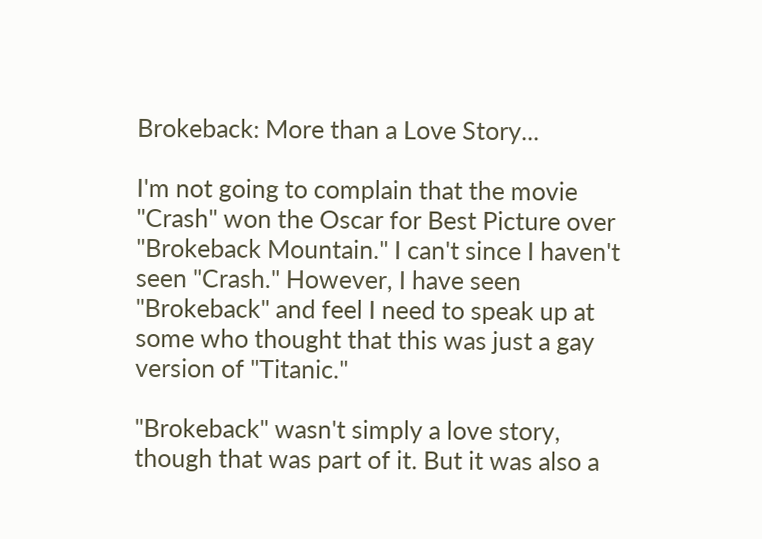Brokeback: More than a Love Story...

I'm not going to complain that the movie "Crash" won the Oscar for Best Picture over "Brokeback Mountain." I can't since I haven't seen "Crash." However, I have seen "Brokeback" and feel I need to speak up at some who thought that this was just a gay version of "Titanic."

"Brokeback" wasn't simply a love story, though that was part of it. But it was also a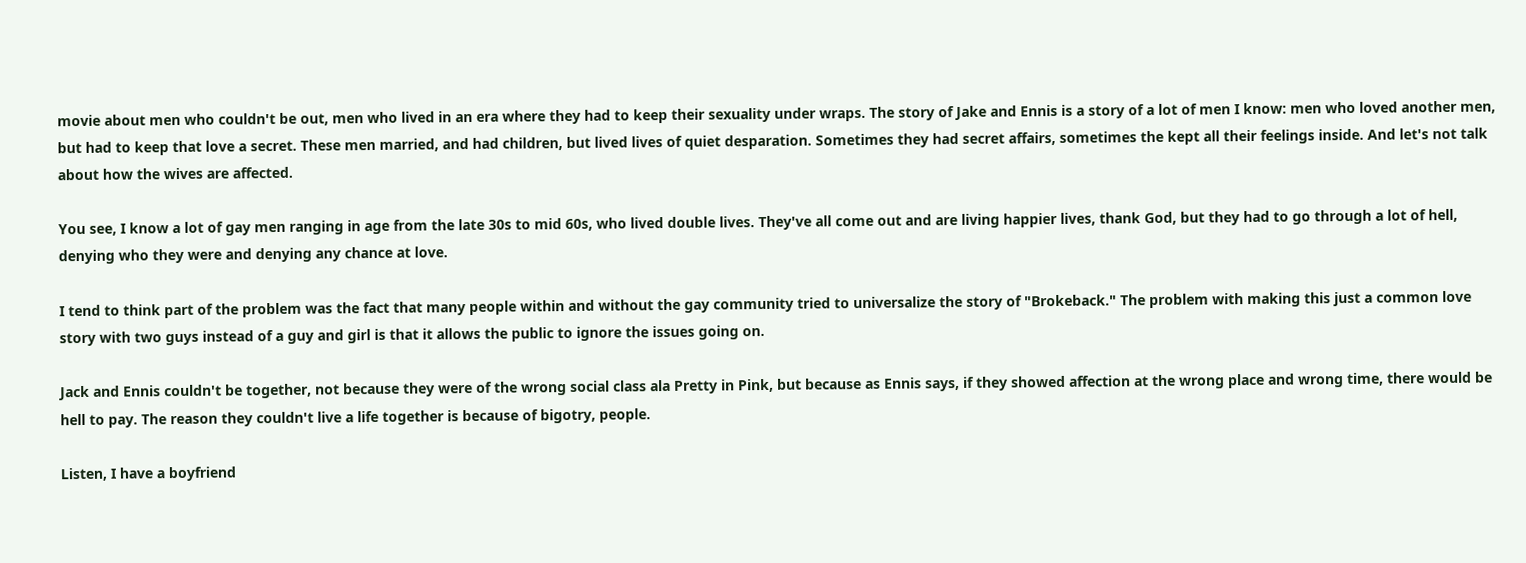movie about men who couldn't be out, men who lived in an era where they had to keep their sexuality under wraps. The story of Jake and Ennis is a story of a lot of men I know: men who loved another men, but had to keep that love a secret. These men married, and had children, but lived lives of quiet desparation. Sometimes they had secret affairs, sometimes the kept all their feelings inside. And let's not talk about how the wives are affected.

You see, I know a lot of gay men ranging in age from the late 30s to mid 60s, who lived double lives. They've all come out and are living happier lives, thank God, but they had to go through a lot of hell, denying who they were and denying any chance at love.

I tend to think part of the problem was the fact that many people within and without the gay community tried to universalize the story of "Brokeback." The problem with making this just a common love story with two guys instead of a guy and girl is that it allows the public to ignore the issues going on.

Jack and Ennis couldn't be together, not because they were of the wrong social class ala Pretty in Pink, but because as Ennis says, if they showed affection at the wrong place and wrong time, there would be hell to pay. The reason they couldn't live a life together is because of bigotry, people.

Listen, I have a boyfriend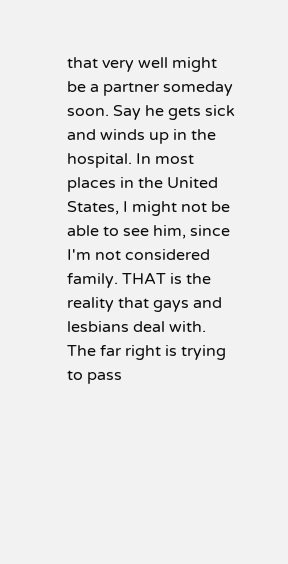that very well might be a partner someday soon. Say he gets sick and winds up in the hospital. In most places in the United States, I might not be able to see him, since I'm not considered family. THAT is the reality that gays and lesbians deal with. The far right is trying to pass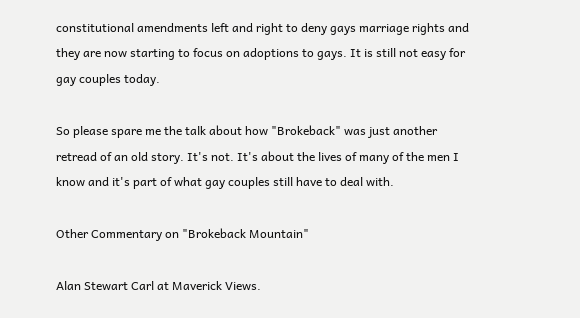constitutional amendments left and right to deny gays marriage rights and they are now starting to focus on adoptions to gays. It is still not easy for gay couples today.

So please spare me the talk about how "Brokeback" was just another retread of an old story. It's not. It's about the lives of many of the men I know and it's part of what gay couples still have to deal with.

Other Commentary on "Brokeback Mountain"

Alan Stewart Carl at Maverick Views.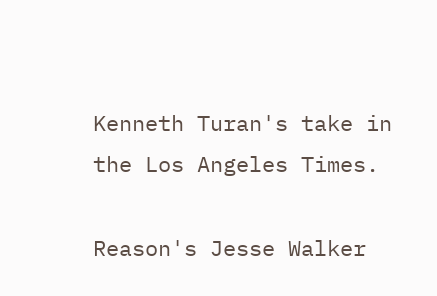Kenneth Turan's take in the Los Angeles Times.

Reason's Jesse Walker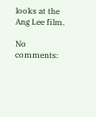looks at the Ang Lee film.

No comments: